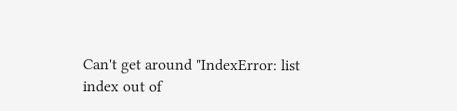Can't get around "IndexError: list index out of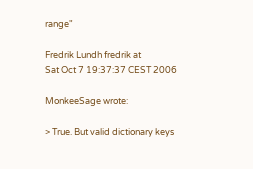range"

Fredrik Lundh fredrik at
Sat Oct 7 19:37:37 CEST 2006

MonkeeSage wrote:

> True. But valid dictionary keys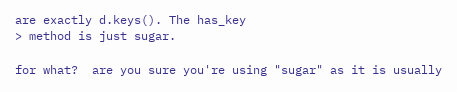are exactly d.keys(). The has_key
> method is just sugar.

for what?  are you sure you're using "sugar" as it is usually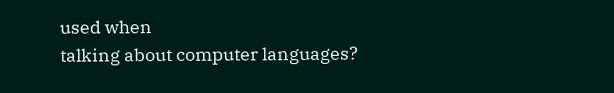used when
talking about computer languages?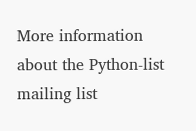More information about the Python-list mailing list